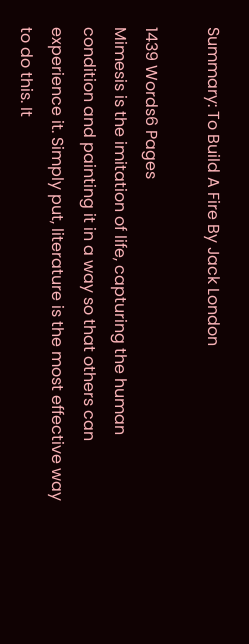Summary: To Build A Fire By Jack London

1439 Words6 Pages
Mimesis is the imitation of life, capturing the human condition and painting it in a way so that others can experience it. Simply put, literature is the most effective way to do this. It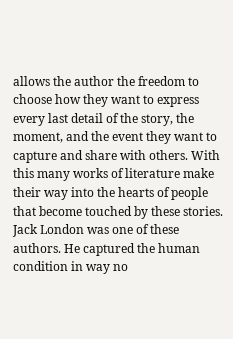allows the author the freedom to choose how they want to express every last detail of the story, the moment, and the event they want to capture and share with others. With this many works of literature make their way into the hearts of people that become touched by these stories. Jack London was one of these authors. He captured the human condition in way no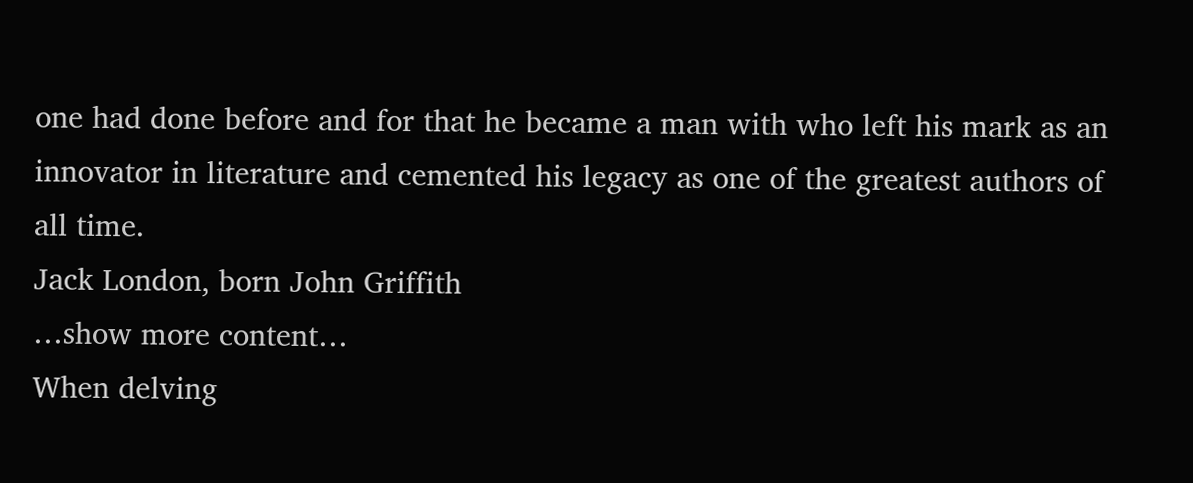one had done before and for that he became a man with who left his mark as an innovator in literature and cemented his legacy as one of the greatest authors of all time.
Jack London, born John Griffith
…show more content…
When delving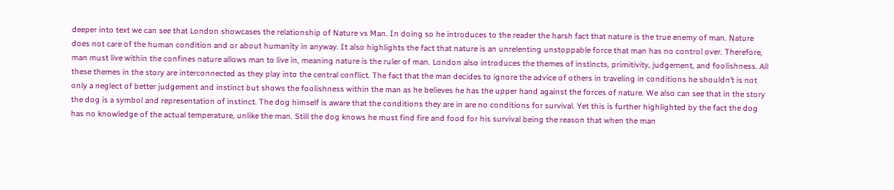deeper into text we can see that London showcases the relationship of Nature vs Man. In doing so he introduces to the reader the harsh fact that nature is the true enemy of man. Nature does not care of the human condition and or about humanity in anyway. It also highlights the fact that nature is an unrelenting unstoppable force that man has no control over. Therefore, man must live within the confines nature allows man to live in, meaning nature is the ruler of man. London also introduces the themes of instincts, primitivity, judgement, and foolishness. All these themes in the story are interconnected as they play into the central conflict. The fact that the man decides to ignore the advice of others in traveling in conditions he shouldn’t is not only a neglect of better judgement and instinct but shows the foolishness within the man as he believes he has the upper hand against the forces of nature. We also can see that in the story the dog is a symbol and representation of instinct. The dog himself is aware that the conditions they are in are no conditions for survival. Yet this is further highlighted by the fact the dog has no knowledge of the actual temperature, unlike the man. Still the dog knows he must find fire and food for his survival being the reason that when the man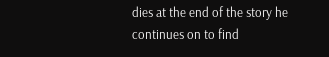dies at the end of the story he continues on to find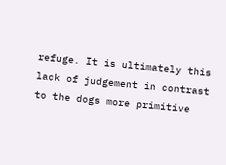refuge. It is ultimately this lack of judgement in contrast to the dogs more primitive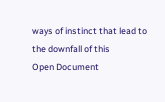ways of instinct that lead to the downfall of this
Open Document